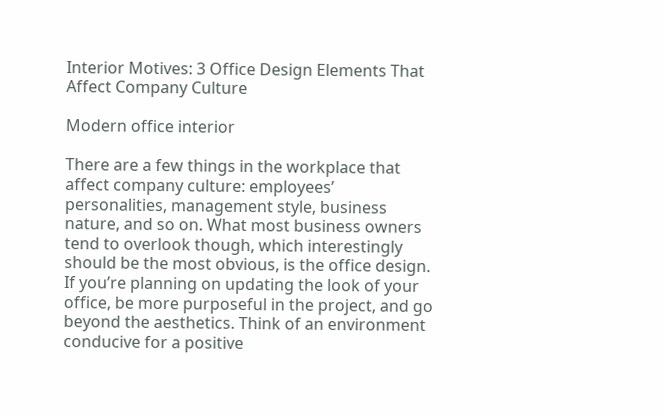Interior Motives: 3 Office Design Elements That Affect Company Culture

Modern office interior

There are a few things in the workplace that affect company culture: employees’ personalities, management style, business nature, and so on. What most business owners tend to overlook though, which interestingly should be the most obvious, is the office design. If you’re planning on updating the look of your office, be more purposeful in the project, and go beyond the aesthetics. Think of an environment conducive for a positive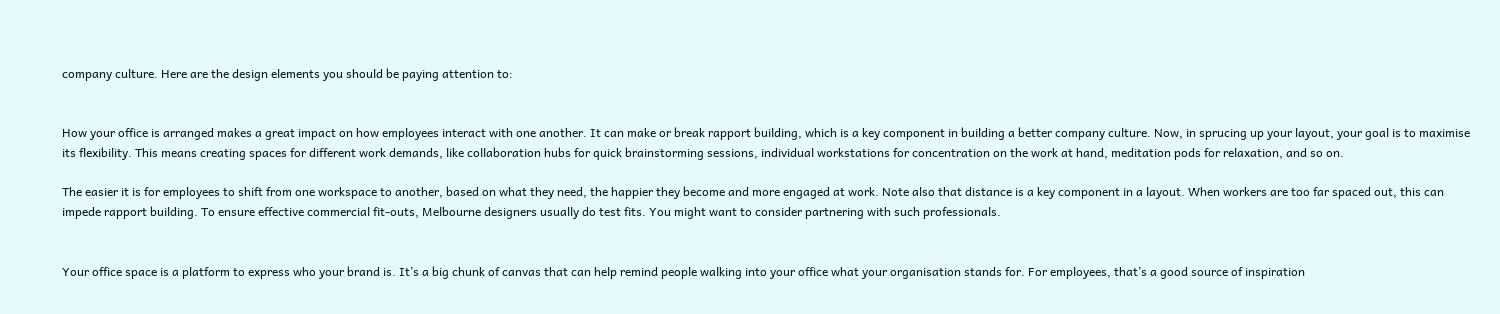company culture. Here are the design elements you should be paying attention to:


How your office is arranged makes a great impact on how employees interact with one another. It can make or break rapport building, which is a key component in building a better company culture. Now, in sprucing up your layout, your goal is to maximise its flexibility. This means creating spaces for different work demands, like collaboration hubs for quick brainstorming sessions, individual workstations for concentration on the work at hand, meditation pods for relaxation, and so on.

The easier it is for employees to shift from one workspace to another, based on what they need, the happier they become and more engaged at work. Note also that distance is a key component in a layout. When workers are too far spaced out, this can impede rapport building. To ensure effective commercial fit-outs, Melbourne designers usually do test fits. You might want to consider partnering with such professionals.


Your office space is a platform to express who your brand is. It’s a big chunk of canvas that can help remind people walking into your office what your organisation stands for. For employees, that’s a good source of inspiration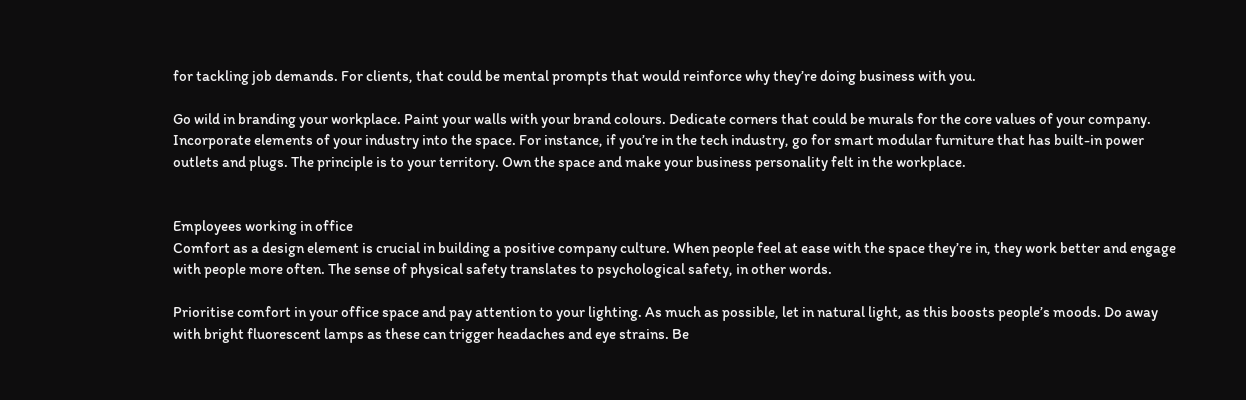for tackling job demands. For clients, that could be mental prompts that would reinforce why they’re doing business with you.

Go wild in branding your workplace. Paint your walls with your brand colours. Dedicate corners that could be murals for the core values of your company. Incorporate elements of your industry into the space. For instance, if you’re in the tech industry, go for smart modular furniture that has built-in power outlets and plugs. The principle is to your territory. Own the space and make your business personality felt in the workplace.


Employees working in office
Comfort as a design element is crucial in building a positive company culture. When people feel at ease with the space they’re in, they work better and engage with people more often. The sense of physical safety translates to psychological safety, in other words.

Prioritise comfort in your office space and pay attention to your lighting. As much as possible, let in natural light, as this boosts people’s moods. Do away with bright fluorescent lamps as these can trigger headaches and eye strains. Be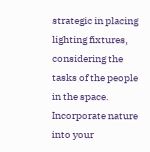strategic in placing lighting fixtures, considering the tasks of the people in the space. Incorporate nature into your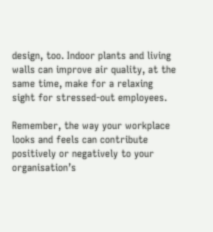design, too. Indoor plants and living walls can improve air quality, at the same time, make for a relaxing sight for stressed-out employees.

Remember, the way your workplace looks and feels can contribute positively or negatively to your organisation’s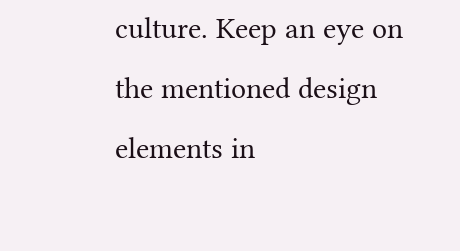culture. Keep an eye on the mentioned design elements in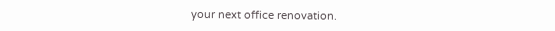your next office renovation.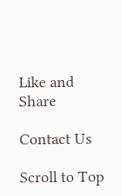Like and Share

Contact Us

Scroll to Top